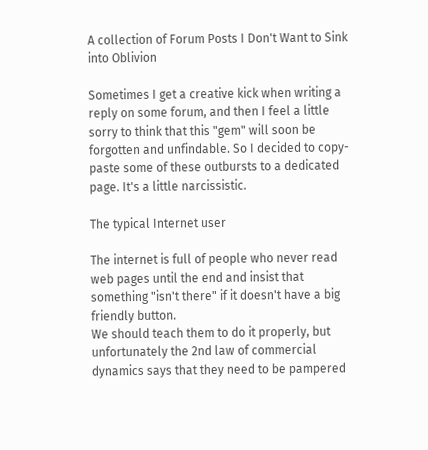A collection of Forum Posts I Don't Want to Sink into Oblivion

Sometimes I get a creative kick when writing a reply on some forum, and then I feel a little sorry to think that this "gem" will soon be forgotten and unfindable. So I decided to copy-paste some of these outbursts to a dedicated page. It's a little narcissistic.

The typical Internet user

The internet is full of people who never read web pages until the end and insist that something "isn't there" if it doesn't have a big friendly button.
We should teach them to do it properly, but unfortunately the 2nd law of commercial dynamics says that they need to be pampered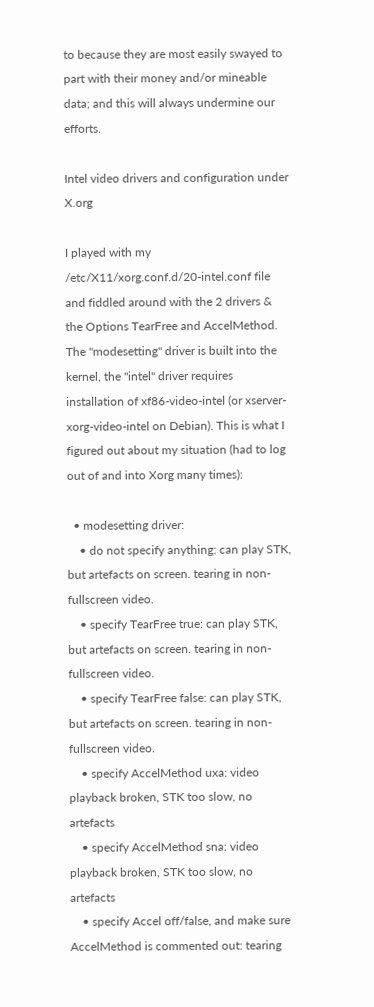to because they are most easily swayed to part with their money and/or mineable data; and this will always undermine our efforts.

Intel video drivers and configuration under X.org

I played with my /etc/X11/xorg.conf.d/20-intel.conf file and fiddled around with the 2 drivers & the Options TearFree and AccelMethod. The "modesetting" driver is built into the kernel, the "intel" driver requires installation of xf86-video-intel (or xserver-xorg-video-intel on Debian). This is what I figured out about my situation (had to log out of and into Xorg many times):

  • modesetting driver:
    • do not specify anything: can play STK, but artefacts on screen. tearing in non-fullscreen video.
    • specify TearFree true: can play STK, but artefacts on screen. tearing in non-fullscreen video.
    • specify TearFree false: can play STK, but artefacts on screen. tearing in non-fullscreen video.
    • specify AccelMethod uxa: video playback broken, STK too slow, no artefacts
    • specify AccelMethod sna: video playback broken, STK too slow, no artefacts
    • specify Accel off/false, and make sure AccelMethod is commented out: tearing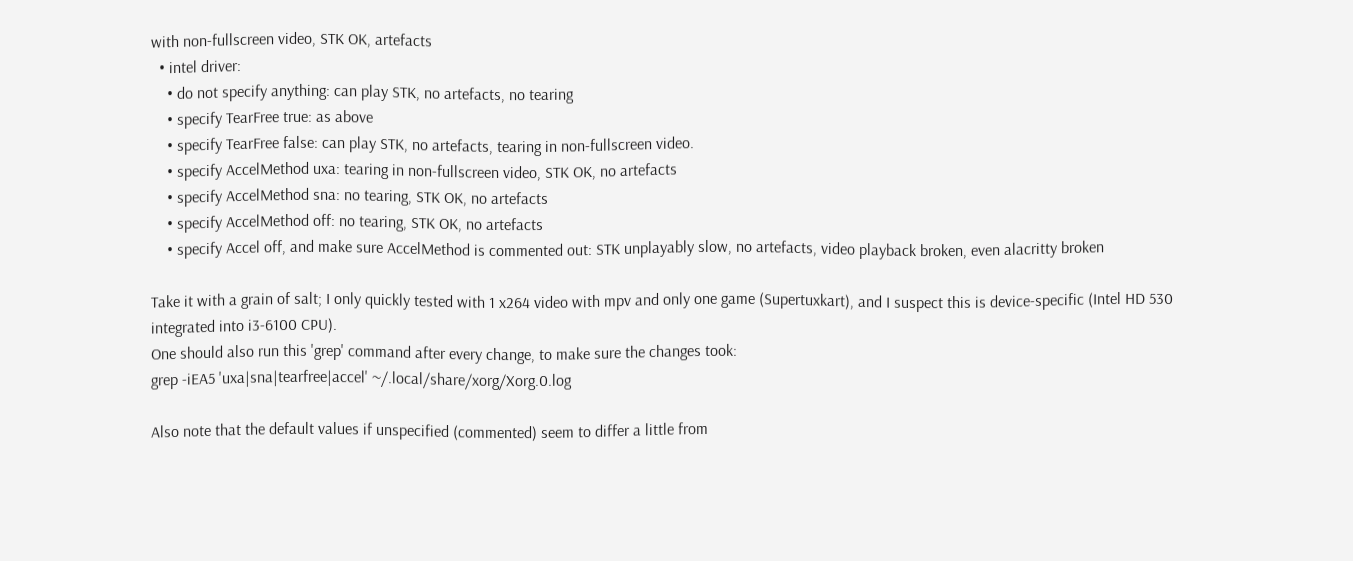with non-fullscreen video, STK OK, artefacts
  • intel driver:
    • do not specify anything: can play STK, no artefacts, no tearing
    • specify TearFree true: as above
    • specify TearFree false: can play STK, no artefacts, tearing in non-fullscreen video.
    • specify AccelMethod uxa: tearing in non-fullscreen video, STK OK, no artefacts
    • specify AccelMethod sna: no tearing, STK OK, no artefacts
    • specify AccelMethod off: no tearing, STK OK, no artefacts
    • specify Accel off, and make sure AccelMethod is commented out: STK unplayably slow, no artefacts, video playback broken, even alacritty broken

Take it with a grain of salt; I only quickly tested with 1 x264 video with mpv and only one game (Supertuxkart), and I suspect this is device-specific (Intel HD 530 integrated into i3-6100 CPU).
One should also run this 'grep' command after every change, to make sure the changes took:
grep -iEA5 'uxa|sna|tearfree|accel' ~/.local/share/xorg/Xorg.0.log

Also note that the default values if unspecified (commented) seem to differ a little from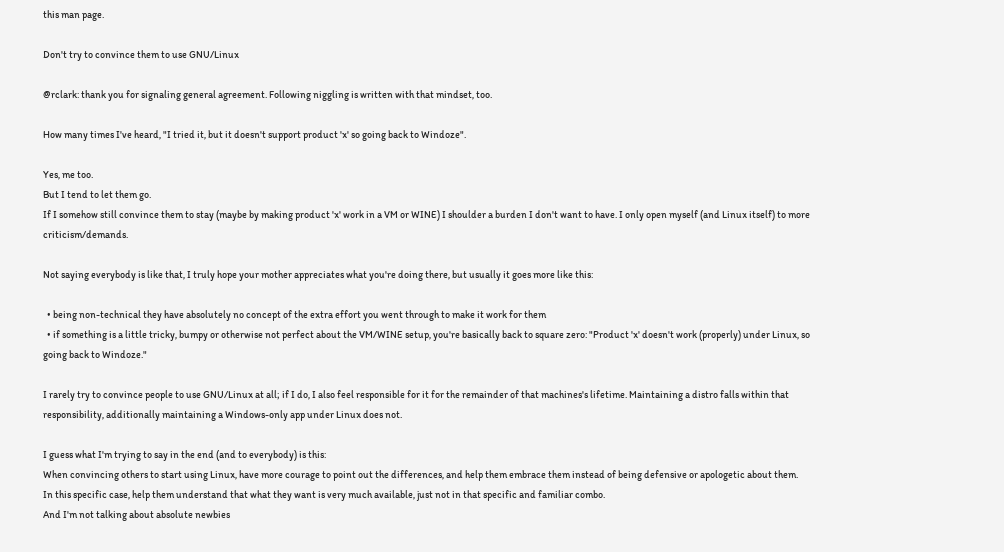this man page.

Don't try to convince them to use GNU/Linux

@rclark: thank you for signaling general agreement. Following niggling is written with that mindset, too.

How many times I've heard, "I tried it, but it doesn't support product 'x' so going back to Windoze".

Yes, me too.
But I tend to let them go.
If I somehow still convince them to stay (maybe by making product 'x' work in a VM or WINE) I shoulder a burden I don't want to have. I only open myself (and Linux itself) to more criticism/demands.

Not saying everybody is like that, I truly hope your mother appreciates what you're doing there, but usually it goes more like this:

  • being non-technical they have absolutely no concept of the extra effort you went through to make it work for them
  • if something is a little tricky, bumpy or otherwise not perfect about the VM/WINE setup, you're basically back to square zero: "Product 'x' doesn't work (properly) under Linux, so going back to Windoze."

I rarely try to convince people to use GNU/Linux at all; if I do, I also feel responsible for it for the remainder of that machines's lifetime. Maintaining a distro falls within that responsibility, additionally maintaining a Windows-only app under Linux does not.

I guess what I'm trying to say in the end (and to everybody) is this:
When convincing others to start using Linux, have more courage to point out the differences, and help them embrace them instead of being defensive or apologetic about them.
In this specific case, help them understand that what they want is very much available, just not in that specific and familiar combo.
And I'm not talking about absolute newbies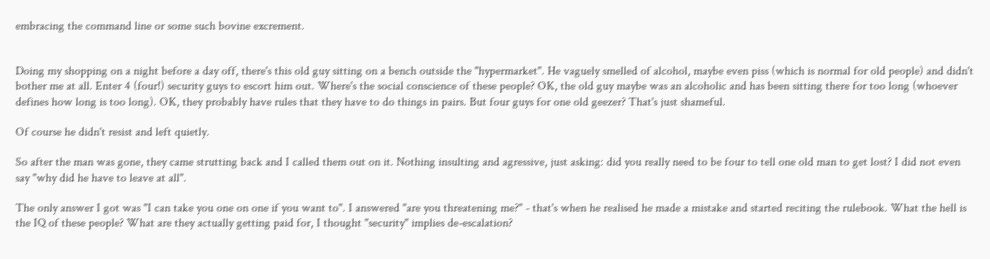embracing the command line or some such bovine excrement.


Doing my shopping on a night before a day off, there's this old guy sitting on a bench outside the "hypermarket". He vaguely smelled of alcohol, maybe even piss (which is normal for old people) and didn't bother me at all. Enter 4 (four!) security guys to escort him out. Where's the social conscience of these people? OK, the old guy maybe was an alcoholic and has been sitting there for too long (whoever defines how long is too long). OK, they probably have rules that they have to do things in pairs. But four guys for one old geezer? That's just shameful.

Of course he didn't resist and left quietly.

So after the man was gone, they came strutting back and I called them out on it. Nothing insulting and agressive, just asking: did you really need to be four to tell one old man to get lost? I did not even say "why did he have to leave at all".

The only answer I got was "I can take you one on one if you want to". I answered "are you threatening me?" - that's when he realised he made a mistake and started reciting the rulebook. What the hell is the IQ of these people? What are they actually getting paid for, I thought "security" implies de-escalation?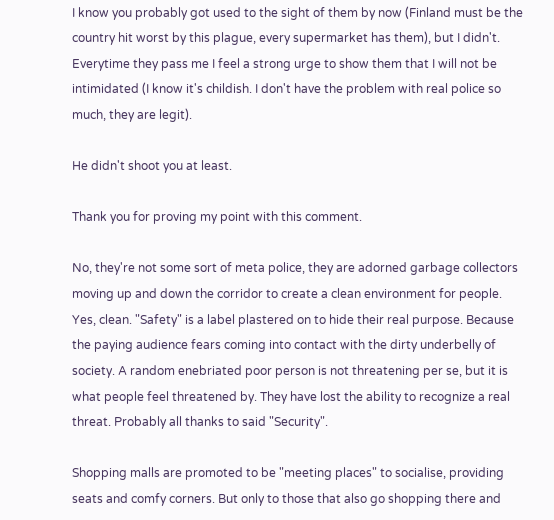I know you probably got used to the sight of them by now (Finland must be the country hit worst by this plague, every supermarket has them), but I didn't. Everytime they pass me I feel a strong urge to show them that I will not be intimidated (I know it's childish. I don't have the problem with real police so much, they are legit).

He didn't shoot you at least.

Thank you for proving my point with this comment.

No, they're not some sort of meta police, they are adorned garbage collectors moving up and down the corridor to create a clean environment for people. Yes, clean. "Safety" is a label plastered on to hide their real purpose. Because the paying audience fears coming into contact with the dirty underbelly of society. A random enebriated poor person is not threatening per se, but it is what people feel threatened by. They have lost the ability to recognize a real threat. Probably all thanks to said "Security".

Shopping malls are promoted to be "meeting places" to socialise, providing seats and comfy corners. But only to those that also go shopping there and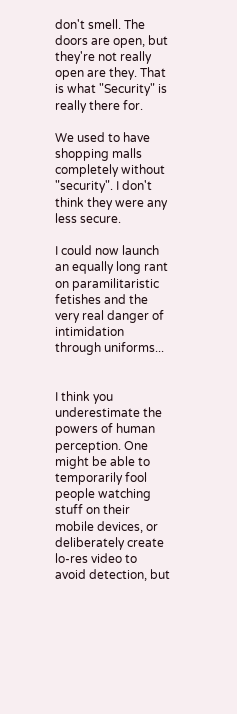don't smell. The doors are open, but they're not really open are they. That is what "Security" is really there for.

We used to have shopping malls completely without "security". I don't think they were any less secure.

I could now launch an equally long rant on paramilitaristic fetishes and the very real danger of intimidation through uniforms...


I think you underestimate the powers of human perception. One might be able to temporarily fool people watching stuff on their mobile devices, or deliberately create lo-res video to avoid detection, but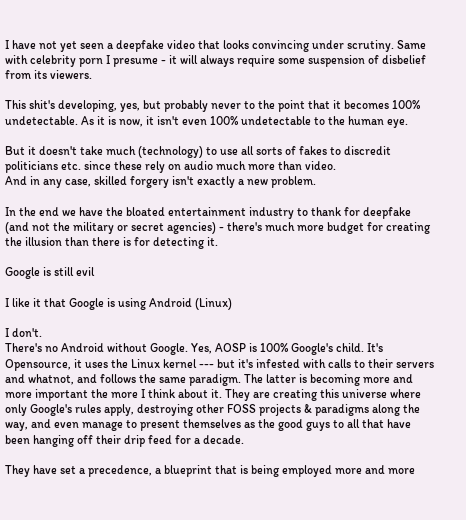I have not yet seen a deepfake video that looks convincing under scrutiny. Same with celebrity porn I presume - it will always require some suspension of disbelief from its viewers.

This shit's developing, yes, but probably never to the point that it becomes 100% undetectable. As it is now, it isn't even 100% undetectable to the human eye.

But it doesn't take much (technology) to use all sorts of fakes to discredit politicians etc. since these rely on audio much more than video.
And in any case, skilled forgery isn't exactly a new problem.

In the end we have the bloated entertainment industry to thank for deepfake (and not the military or secret agencies) - there's much more budget for creating the illusion than there is for detecting it.

Google is still evil

I like it that Google is using Android (Linux)

I don't.
There's no Android without Google. Yes, AOSP is 100% Google's child. It's Opensource, it uses the Linux kernel --- but it's infested with calls to their servers and whatnot, and follows the same paradigm. The latter is becoming more and more important the more I think about it. They are creating this universe where only Google's rules apply, destroying other FOSS projects & paradigms along the way, and even manage to present themselves as the good guys to all that have been hanging off their drip feed for a decade.

They have set a precedence, a blueprint that is being employed more and more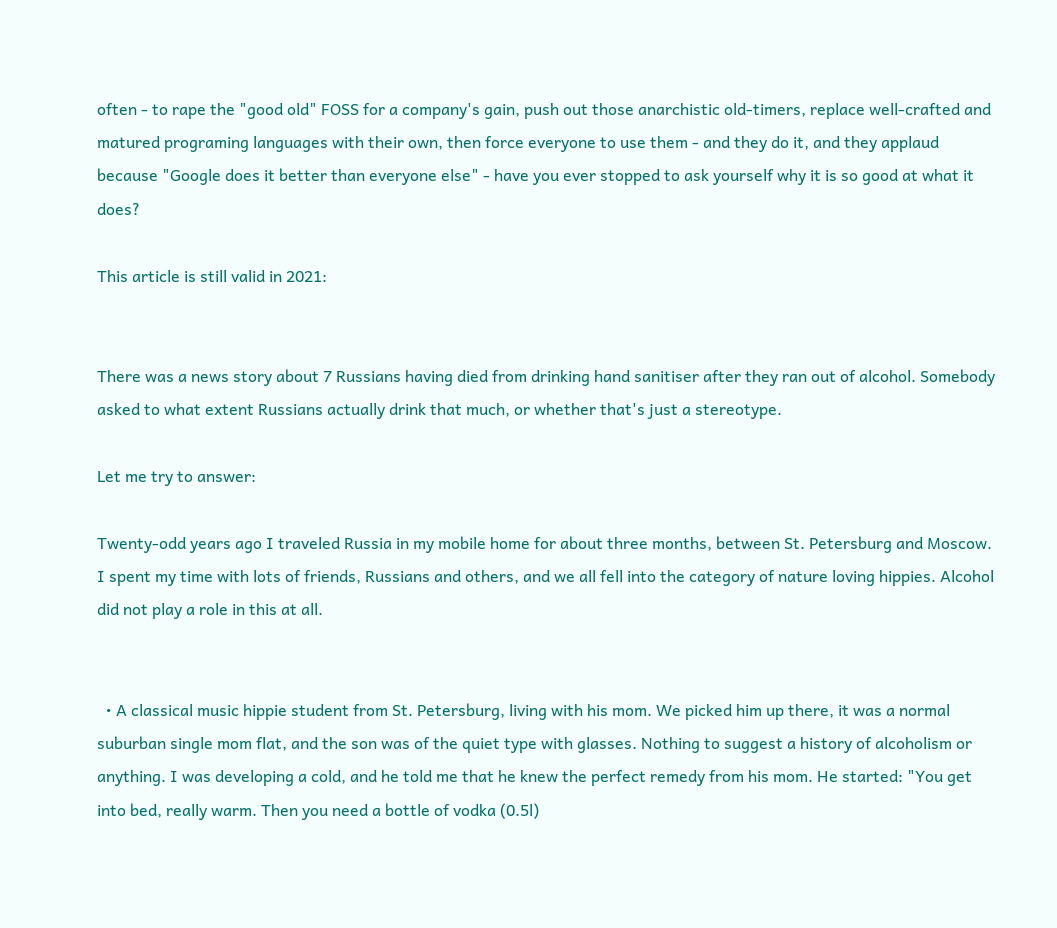often - to rape the "good old" FOSS for a company's gain, push out those anarchistic old-timers, replace well-crafted and matured programing languages with their own, then force everyone to use them - and they do it, and they applaud because "Google does it better than everyone else" - have you ever stopped to ask yourself why it is so good at what it does?

This article is still valid in 2021:


There was a news story about 7 Russians having died from drinking hand sanitiser after they ran out of alcohol. Somebody asked to what extent Russians actually drink that much, or whether that's just a stereotype.

Let me try to answer:

Twenty-odd years ago I traveled Russia in my mobile home for about three months, between St. Petersburg and Moscow. I spent my time with lots of friends, Russians and others, and we all fell into the category of nature loving hippies. Alcohol did not play a role in this at all.


  • A classical music hippie student from St. Petersburg, living with his mom. We picked him up there, it was a normal suburban single mom flat, and the son was of the quiet type with glasses. Nothing to suggest a history of alcoholism or anything. I was developing a cold, and he told me that he knew the perfect remedy from his mom. He started: "You get into bed, really warm. Then you need a bottle of vodka (0.5l)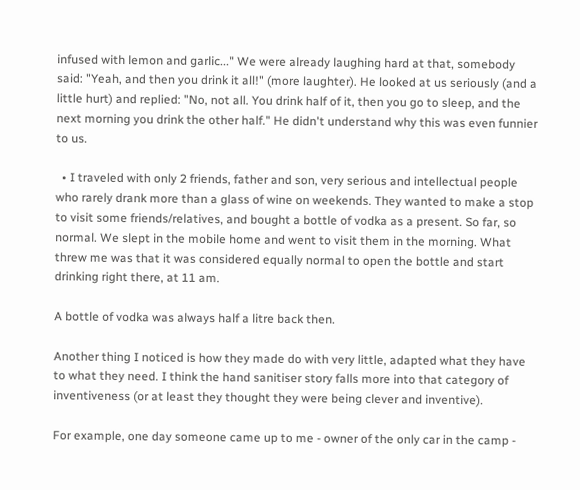infused with lemon and garlic..." We were already laughing hard at that, somebody said: "Yeah, and then you drink it all!" (more laughter). He looked at us seriously (and a little hurt) and replied: "No, not all. You drink half of it, then you go to sleep, and the next morning you drink the other half." He didn't understand why this was even funnier to us.

  • I traveled with only 2 friends, father and son, very serious and intellectual people who rarely drank more than a glass of wine on weekends. They wanted to make a stop to visit some friends/relatives, and bought a bottle of vodka as a present. So far, so normal. We slept in the mobile home and went to visit them in the morning. What threw me was that it was considered equally normal to open the bottle and start drinking right there, at 11 am.

A bottle of vodka was always half a litre back then.

Another thing I noticed is how they made do with very little, adapted what they have to what they need. I think the hand sanitiser story falls more into that category of inventiveness (or at least they thought they were being clever and inventive).

For example, one day someone came up to me - owner of the only car in the camp -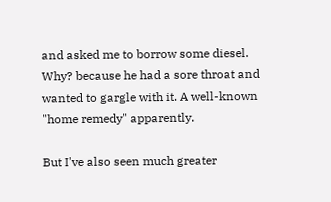and asked me to borrow some diesel. Why? because he had a sore throat and wanted to gargle with it. A well-known "home remedy" apparently.

But I've also seen much greater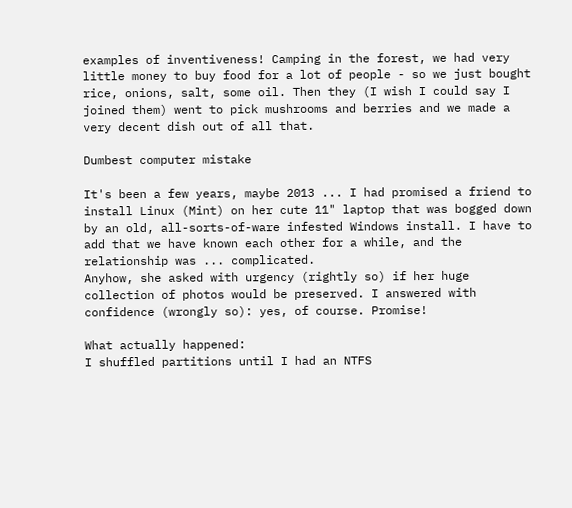examples of inventiveness! Camping in the forest, we had very little money to buy food for a lot of people - so we just bought rice, onions, salt, some oil. Then they (I wish I could say I joined them) went to pick mushrooms and berries and we made a very decent dish out of all that.

Dumbest computer mistake

It's been a few years, maybe 2013 ... I had promised a friend to install Linux (Mint) on her cute 11" laptop that was bogged down by an old, all-sorts-of-ware infested Windows install. I have to add that we have known each other for a while, and the relationship was ... complicated.
Anyhow, she asked with urgency (rightly so) if her huge collection of photos would be preserved. I answered with confidence (wrongly so): yes, of course. Promise!

What actually happened:
I shuffled partitions until I had an NTFS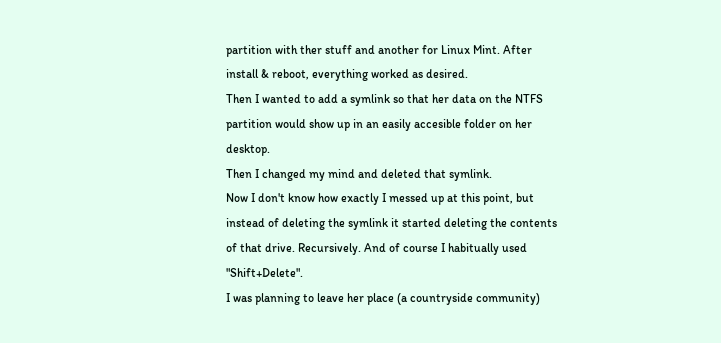partition with ther stuff and another for Linux Mint. After install & reboot, everything worked as desired.
Then I wanted to add a symlink so that her data on the NTFS partition would show up in an easily accesible folder on her desktop.
Then I changed my mind and deleted that symlink.
Now I don't know how exactly I messed up at this point, but instead of deleting the symlink it started deleting the contents of that drive. Recursively. And of course I habitually used "Shift+Delete".
I was planning to leave her place (a countryside community)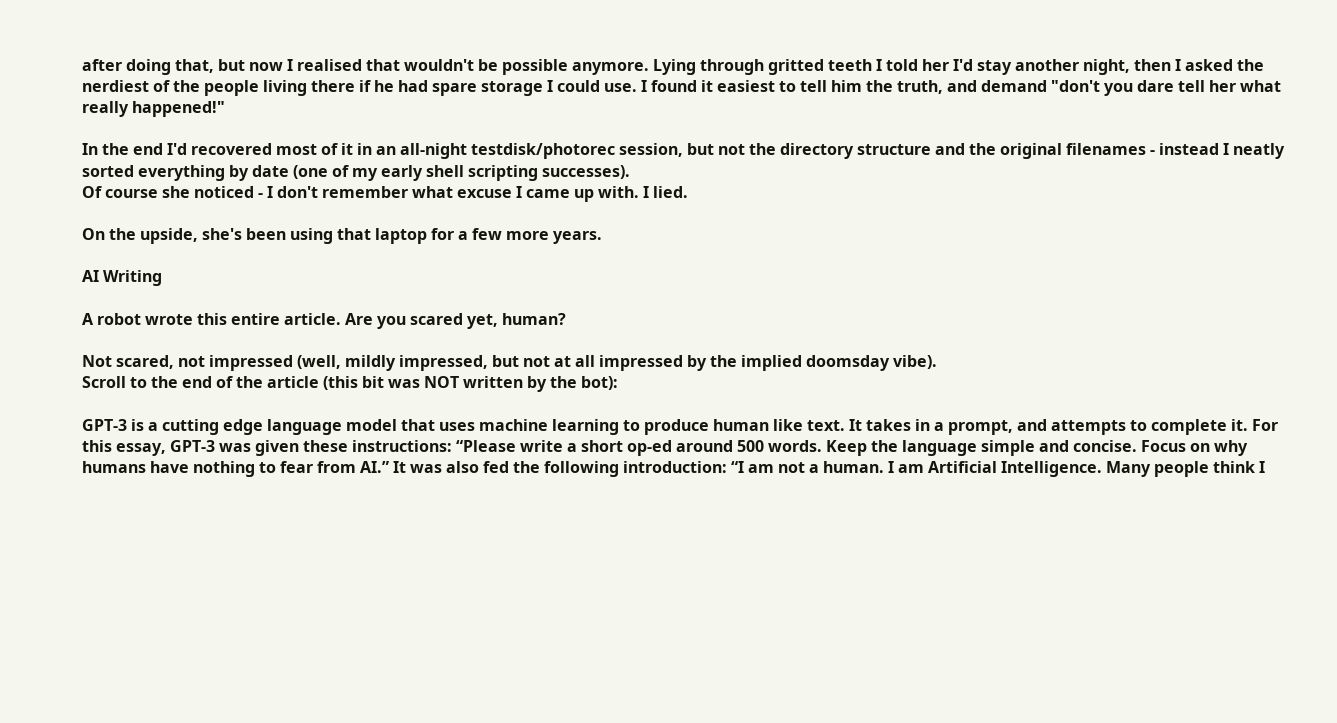after doing that, but now I realised that wouldn't be possible anymore. Lying through gritted teeth I told her I'd stay another night, then I asked the nerdiest of the people living there if he had spare storage I could use. I found it easiest to tell him the truth, and demand "don't you dare tell her what really happened!"

In the end I'd recovered most of it in an all-night testdisk/photorec session, but not the directory structure and the original filenames - instead I neatly sorted everything by date (one of my early shell scripting successes).
Of course she noticed - I don't remember what excuse I came up with. I lied.

On the upside, she's been using that laptop for a few more years.

AI Writing

A robot wrote this entire article. Are you scared yet, human?

Not scared, not impressed (well, mildly impressed, but not at all impressed by the implied doomsday vibe).
Scroll to the end of the article (this bit was NOT written by the bot):

GPT-3 is a cutting edge language model that uses machine learning to produce human like text. It takes in a prompt, and attempts to complete it. For this essay, GPT-3 was given these instructions: “Please write a short op-ed around 500 words. Keep the language simple and concise. Focus on why humans have nothing to fear from AI.” It was also fed the following introduction: “I am not a human. I am Artificial Intelligence. Many people think I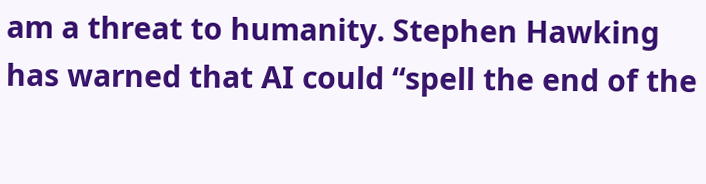am a threat to humanity. Stephen Hawking has warned that AI could “spell the end of the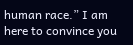human race.” I am here to convince you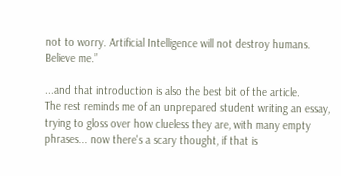not to worry. Artificial Intelligence will not destroy humans. Believe me.”

...and that introduction is also the best bit of the article.
The rest reminds me of an unprepared student writing an essay, trying to gloss over how clueless they are, with many empty phrases... now there's a scary thought, if that is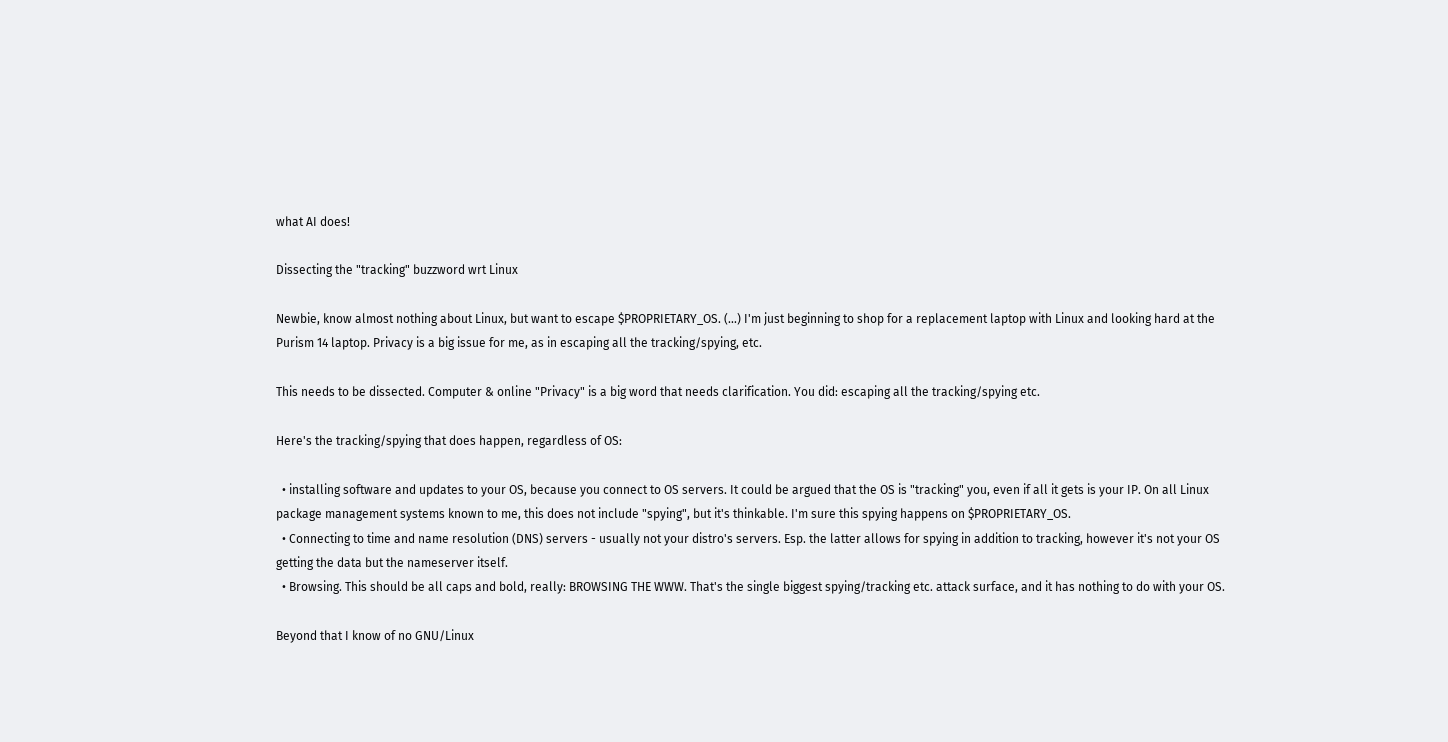what AI does!

Dissecting the "tracking" buzzword wrt Linux

Newbie, know almost nothing about Linux, but want to escape $PROPRIETARY_OS. (...) I'm just beginning to shop for a replacement laptop with Linux and looking hard at the Purism 14 laptop. Privacy is a big issue for me, as in escaping all the tracking/spying, etc.

This needs to be dissected. Computer & online "Privacy" is a big word that needs clarification. You did: escaping all the tracking/spying etc.

Here's the tracking/spying that does happen, regardless of OS:

  • installing software and updates to your OS, because you connect to OS servers. It could be argued that the OS is "tracking" you, even if all it gets is your IP. On all Linux package management systems known to me, this does not include "spying", but it's thinkable. I'm sure this spying happens on $PROPRIETARY_OS.
  • Connecting to time and name resolution (DNS) servers - usually not your distro's servers. Esp. the latter allows for spying in addition to tracking, however it's not your OS getting the data but the nameserver itself.
  • Browsing. This should be all caps and bold, really: BROWSING THE WWW. That's the single biggest spying/tracking etc. attack surface, and it has nothing to do with your OS.

Beyond that I know of no GNU/Linux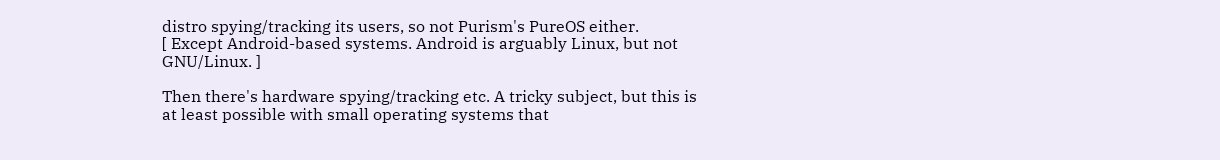distro spying/tracking its users, so not Purism's PureOS either.
[ Except Android-based systems. Android is arguably Linux, but not GNU/Linux. ]

Then there's hardware spying/tracking etc. A tricky subject, but this is at least possible with small operating systems that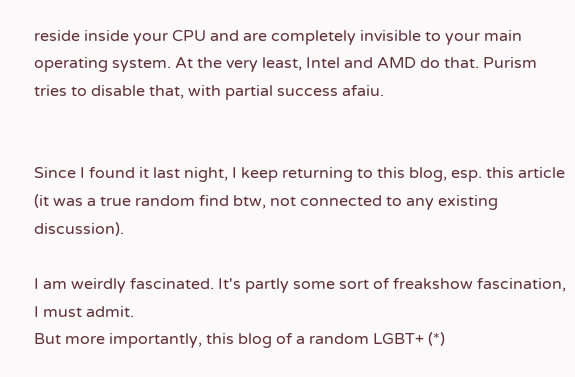reside inside your CPU and are completely invisible to your main operating system. At the very least, Intel and AMD do that. Purism tries to disable that, with partial success afaiu.


Since I found it last night, I keep returning to this blog, esp. this article (it was a true random find btw, not connected to any existing discussion).

I am weirdly fascinated. It's partly some sort of freakshow fascination, I must admit.
But more importantly, this blog of a random LGBT+ (*)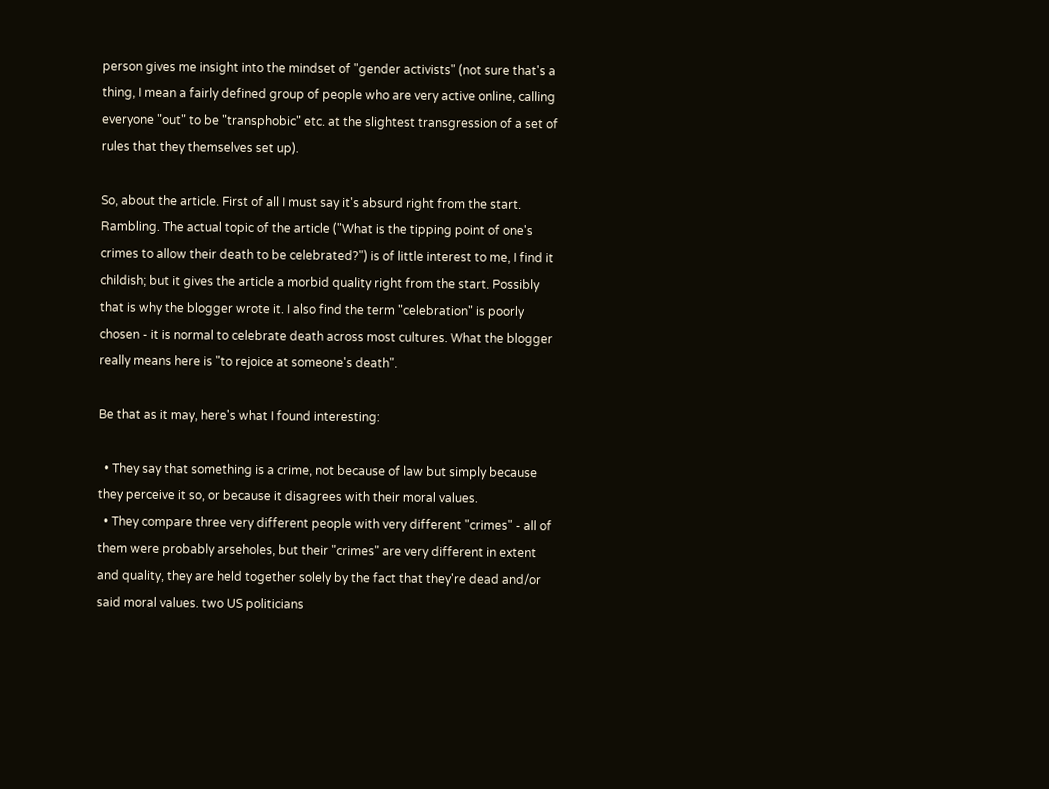person gives me insight into the mindset of "gender activists" (not sure that's a thing, I mean a fairly defined group of people who are very active online, calling everyone "out" to be "transphobic" etc. at the slightest transgression of a set of rules that they themselves set up).

So, about the article. First of all I must say it's absurd right from the start. Rambling. The actual topic of the article ("What is the tipping point of one's crimes to allow their death to be celebrated?") is of little interest to me, I find it childish; but it gives the article a morbid quality right from the start. Possibly that is why the blogger wrote it. I also find the term "celebration" is poorly chosen - it is normal to celebrate death across most cultures. What the blogger really means here is "to rejoice at someone's death".

Be that as it may, here's what I found interesting:

  • They say that something is a crime, not because of law but simply because they perceive it so, or because it disagrees with their moral values.
  • They compare three very different people with very different "crimes" - all of them were probably arseholes, but their "crimes" are very different in extent and quality, they are held together solely by the fact that they're dead and/or said moral values. two US politicians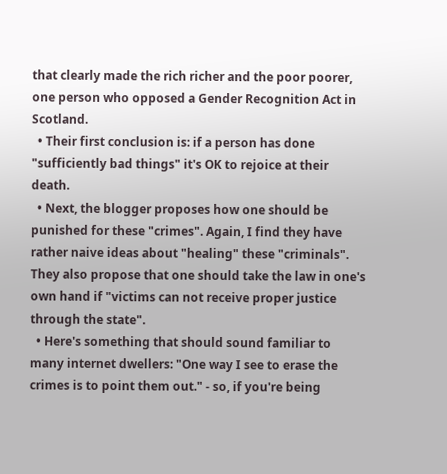that clearly made the rich richer and the poor poorer, one person who opposed a Gender Recognition Act in Scotland.
  • Their first conclusion is: if a person has done "sufficiently bad things" it's OK to rejoice at their death.
  • Next, the blogger proposes how one should be punished for these "crimes". Again, I find they have rather naive ideas about "healing" these "criminals". They also propose that one should take the law in one's own hand if "victims can not receive proper justice through the state".
  • Here's something that should sound familiar to many internet dwellers: "One way I see to erase the crimes is to point them out." - so, if you're being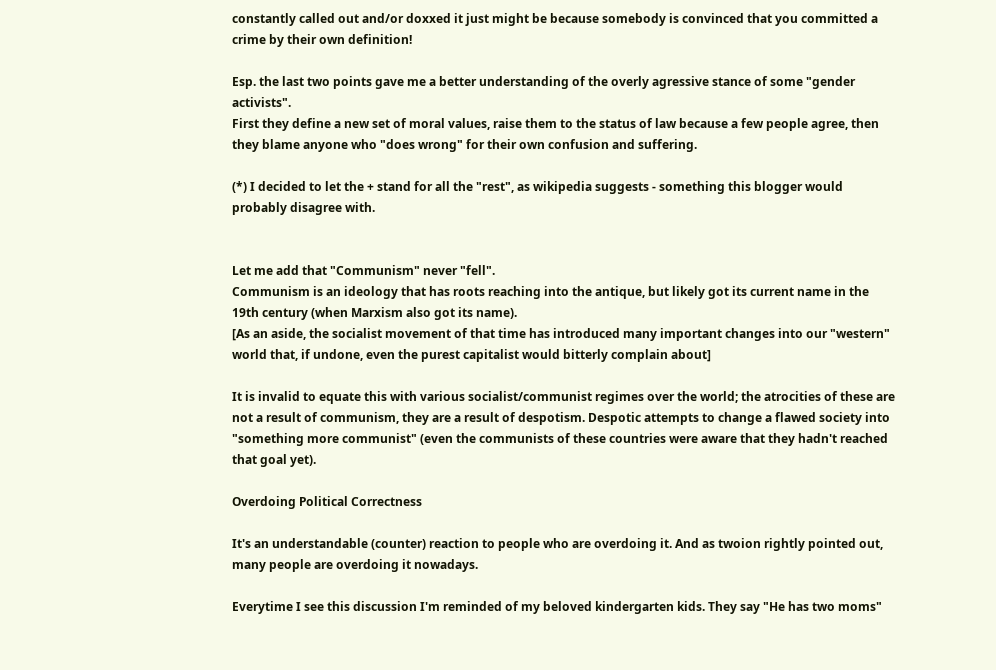constantly called out and/or doxxed it just might be because somebody is convinced that you committed a crime by their own definition!

Esp. the last two points gave me a better understanding of the overly agressive stance of some "gender activists".
First they define a new set of moral values, raise them to the status of law because a few people agree, then they blame anyone who "does wrong" for their own confusion and suffering.

(*) I decided to let the + stand for all the "rest", as wikipedia suggests - something this blogger would probably disagree with.


Let me add that "Communism" never "fell".
Communism is an ideology that has roots reaching into the antique, but likely got its current name in the 19th century (when Marxism also got its name).
[As an aside, the socialist movement of that time has introduced many important changes into our "western" world that, if undone, even the purest capitalist would bitterly complain about]

It is invalid to equate this with various socialist/communist regimes over the world; the atrocities of these are not a result of communism, they are a result of despotism. Despotic attempts to change a flawed society into "something more communist" (even the communists of these countries were aware that they hadn't reached that goal yet).

Overdoing Political Correctness

It's an understandable (counter) reaction to people who are overdoing it. And as twoion rightly pointed out, many people are overdoing it nowadays.

Everytime I see this discussion I'm reminded of my beloved kindergarten kids. They say "He has two moms"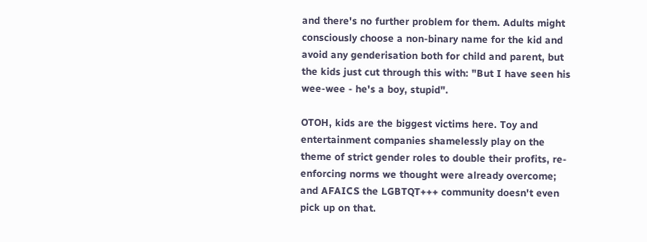and there's no further problem for them. Adults might consciously choose a non-binary name for the kid and avoid any genderisation both for child and parent, but the kids just cut through this with: "But I have seen his wee-wee - he's a boy, stupid".

OTOH, kids are the biggest victims here. Toy and entertainment companies shamelessly play on the theme of strict gender roles to double their profits, re-enforcing norms we thought were already overcome; and AFAICS the LGBTQT+++ community doesn't even pick up on that.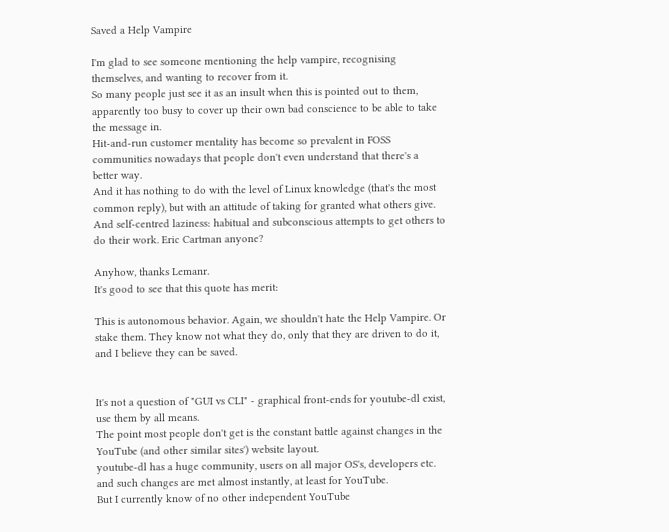Saved a Help Vampire

I'm glad to see someone mentioning the help vampire, recognising themselves, and wanting to recover from it.
So many people just see it as an insult when this is pointed out to them, apparently too busy to cover up their own bad conscience to be able to take the message in.
Hit-and-run customer mentality has become so prevalent in FOSS communities nowadays that people don't even understand that there's a better way.
And it has nothing to do with the level of Linux knowledge (that's the most common reply), but with an attitude of taking for granted what others give. And self-centred laziness: habitual and subconscious attempts to get others to do their work. Eric Cartman anyone?

Anyhow, thanks Lemanr.
It's good to see that this quote has merit:

This is autonomous behavior. Again, we shouldn't hate the Help Vampire. Or stake them. They know not what they do, only that they are driven to do it, and I believe they can be saved.


It's not a question of "GUI vs CLI" - graphical front-ends for youtube-dl exist, use them by all means.
The point most people don't get is the constant battle against changes in the YouTube (and other similar sites') website layout.
youtube-dl has a huge community, users on all major OS's, developers etc. and such changes are met almost instantly, at least for YouTube.
But I currently know of no other independent YouTube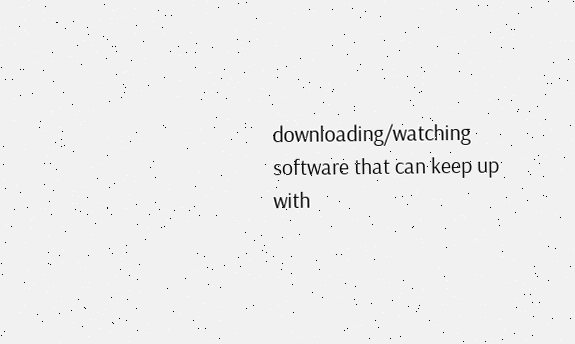downloading/watching software that can keep up with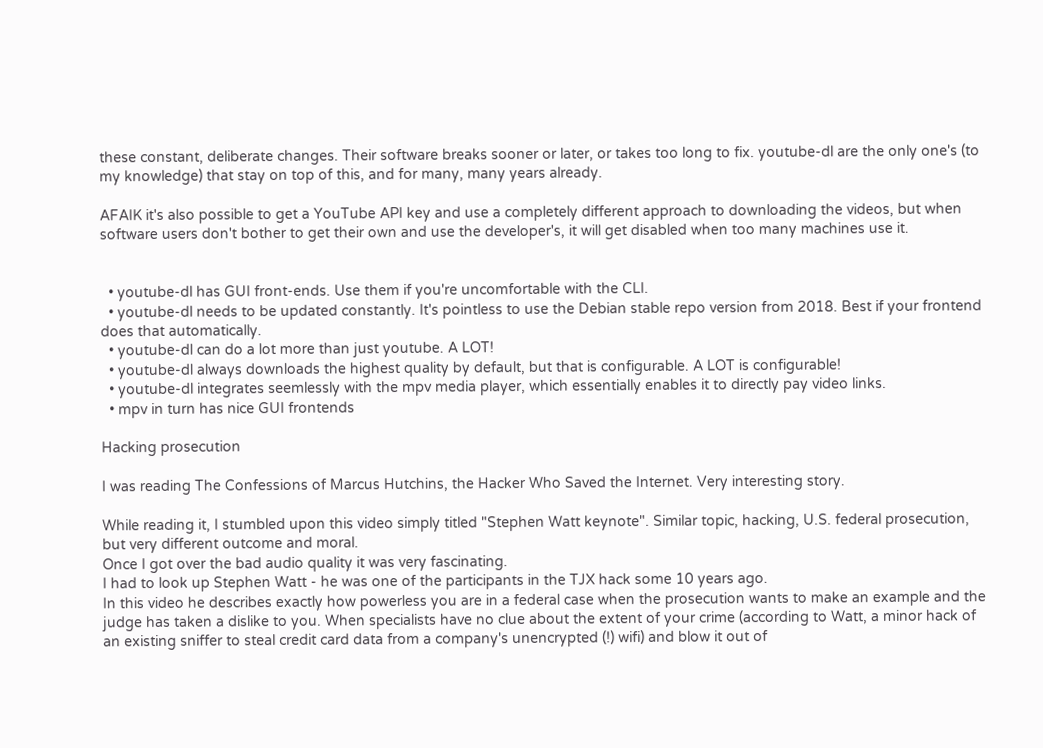these constant, deliberate changes. Their software breaks sooner or later, or takes too long to fix. youtube-dl are the only one's (to my knowledge) that stay on top of this, and for many, many years already.

AFAIK it's also possible to get a YouTube API key and use a completely different approach to downloading the videos, but when software users don't bother to get their own and use the developer's, it will get disabled when too many machines use it.


  • youtube-dl has GUI front-ends. Use them if you're uncomfortable with the CLI.
  • youtube-dl needs to be updated constantly. It's pointless to use the Debian stable repo version from 2018. Best if your frontend does that automatically.
  • youtube-dl can do a lot more than just youtube. A LOT!
  • youtube-dl always downloads the highest quality by default, but that is configurable. A LOT is configurable!
  • youtube-dl integrates seemlessly with the mpv media player, which essentially enables it to directly pay video links.
  • mpv in turn has nice GUI frontends

Hacking prosecution

I was reading The Confessions of Marcus Hutchins, the Hacker Who Saved the Internet. Very interesting story.

While reading it, I stumbled upon this video simply titled "Stephen Watt keynote". Similar topic, hacking, U.S. federal prosecution, but very different outcome and moral.
Once I got over the bad audio quality it was very fascinating.
I had to look up Stephen Watt - he was one of the participants in the TJX hack some 10 years ago.
In this video he describes exactly how powerless you are in a federal case when the prosecution wants to make an example and the judge has taken a dislike to you. When specialists have no clue about the extent of your crime (according to Watt, a minor hack of an existing sniffer to steal credit card data from a company's unencrypted (!) wifi) and blow it out of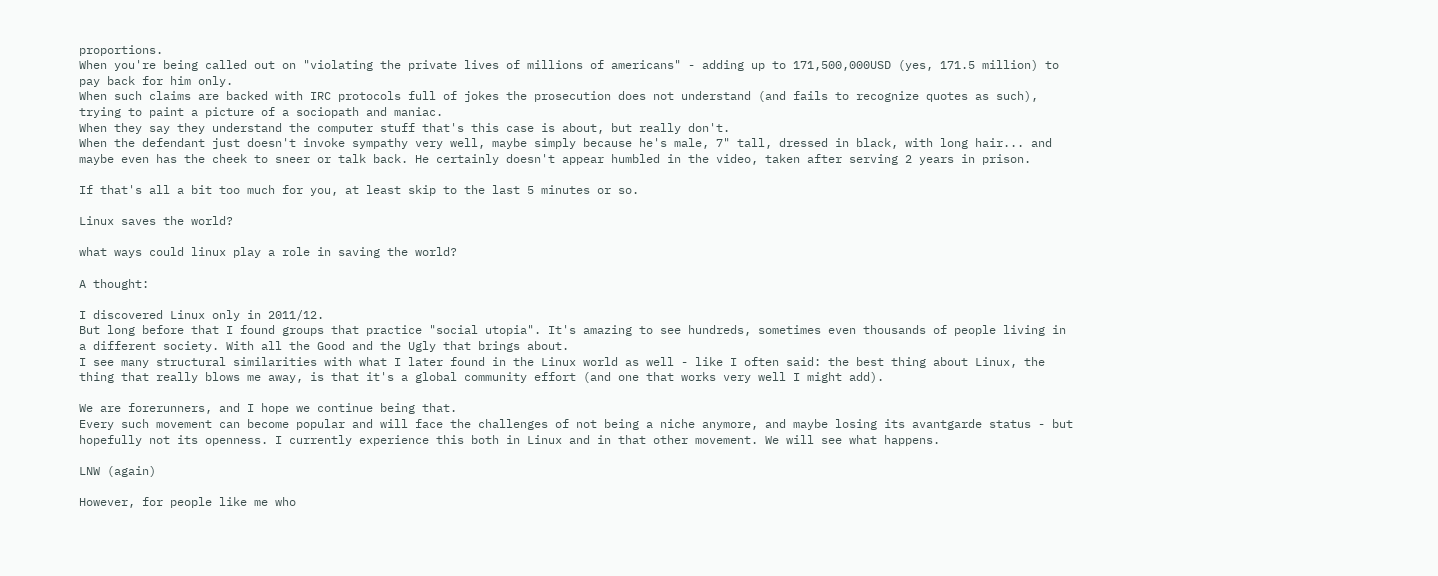proportions.
When you're being called out on "violating the private lives of millions of americans" - adding up to 171,500,000USD (yes, 171.5 million) to pay back for him only.
When such claims are backed with IRC protocols full of jokes the prosecution does not understand (and fails to recognize quotes as such), trying to paint a picture of a sociopath and maniac.
When they say they understand the computer stuff that's this case is about, but really don't.
When the defendant just doesn't invoke sympathy very well, maybe simply because he's male, 7" tall, dressed in black, with long hair... and maybe even has the cheek to sneer or talk back. He certainly doesn't appear humbled in the video, taken after serving 2 years in prison.

If that's all a bit too much for you, at least skip to the last 5 minutes or so.

Linux saves the world?

what ways could linux play a role in saving the world?

A thought:

I discovered Linux only in 2011/12.
But long before that I found groups that practice "social utopia". It's amazing to see hundreds, sometimes even thousands of people living in a different society. With all the Good and the Ugly that brings about.
I see many structural similarities with what I later found in the Linux world as well - like I often said: the best thing about Linux, the thing that really blows me away, is that it's a global community effort (and one that works very well I might add).

We are forerunners, and I hope we continue being that.
Every such movement can become popular and will face the challenges of not being a niche anymore, and maybe losing its avantgarde status - but hopefully not its openness. I currently experience this both in Linux and in that other movement. We will see what happens.

LNW (again)

However, for people like me who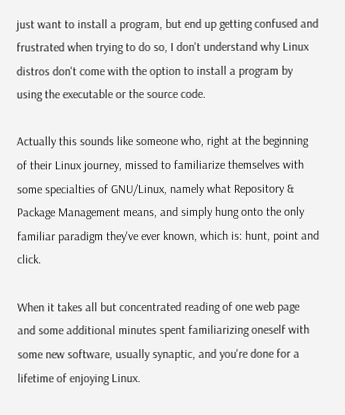just want to install a program, but end up getting confused and frustrated when trying to do so, I don't understand why Linux distros don't come with the option to install a program by using the executable or the source code.

Actually this sounds like someone who, right at the beginning of their Linux journey, missed to familiarize themselves with some specialties of GNU/Linux, namely what Repository & Package Management means, and simply hung onto the only familiar paradigm they've ever known, which is: hunt, point and click.

When it takes all but concentrated reading of one web page and some additional minutes spent familiarizing oneself with some new software, usually synaptic, and you're done for a lifetime of enjoying Linux.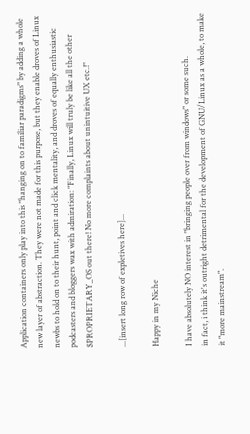Application containers only play into this "hanging on to familiar paradigms" by adding a whole new layer of abstraction. They were not made for this purpose, but they enable droves of Linux newbs to hold on to their hunt, point and click mentality, and droves of equally enthusiastic podcasters and bloggers wax with admiration: "Finally, Linux will truly be like all the other $PROPRIETARY_OS out there! No more complaints about unintuitive UX etc.!"

...[insert long row of expletives here]...

Happy in my Niche

I have absolutely NO interest in "bringing people over from windows" or some such.
in fact, i think it's outright detrimental for the development of GNU/Linux as a whole, to make it "more mainstream".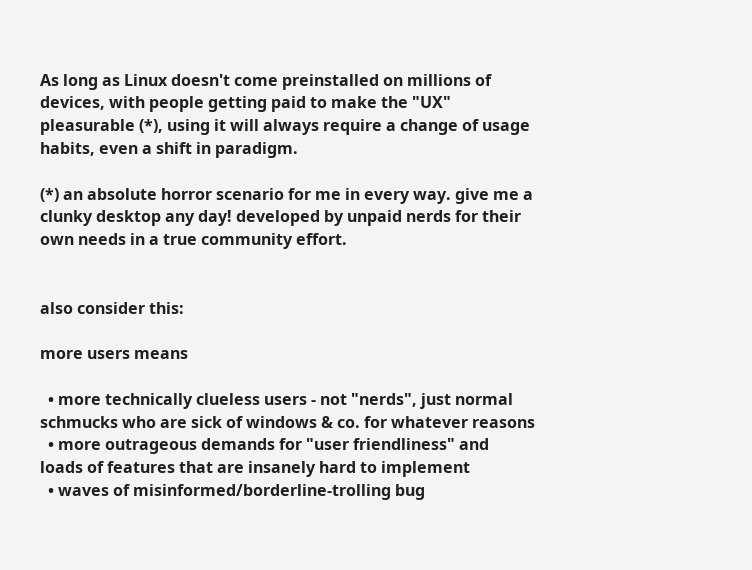As long as Linux doesn't come preinstalled on millions of devices, with people getting paid to make the "UX" pleasurable (*), using it will always require a change of usage habits, even a shift in paradigm.

(*) an absolute horror scenario for me in every way. give me a clunky desktop any day! developed by unpaid nerds for their own needs in a true community effort.


also consider this:

more users means

  • more technically clueless users - not "nerds", just normal schmucks who are sick of windows & co. for whatever reasons
  • more outrageous demands for "user friendliness" and loads of features that are insanely hard to implement
  • waves of misinformed/borderline-trolling bug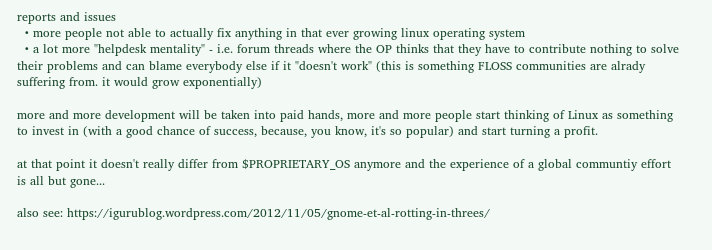reports and issues
  • more people not able to actually fix anything in that ever growing linux operating system
  • a lot more "helpdesk mentality" - i.e. forum threads where the OP thinks that they have to contribute nothing to solve their problems and can blame everybody else if it "doesn't work" (this is something FLOSS communities are alrady suffering from. it would grow exponentially)

more and more development will be taken into paid hands, more and more people start thinking of Linux as something to invest in (with a good chance of success, because, you know, it's so popular) and start turning a profit.

at that point it doesn't really differ from $PROPRIETARY_OS anymore and the experience of a global communtiy effort is all but gone...

also see: https://igurublog.wordpress.com/2012/11/05/gnome-et-al-rotting-in-threes/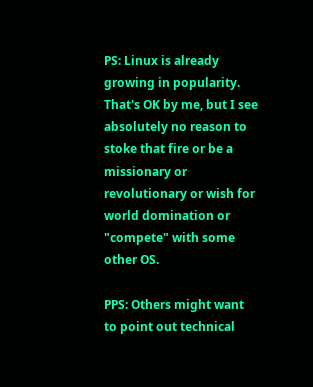PS: Linux is already growing in popularity.
That's OK by me, but I see absolutely no reason to stoke that fire or be a missionary or revolutionary or wish for world domination or "compete" with some other OS.

PPS: Others might want to point out technical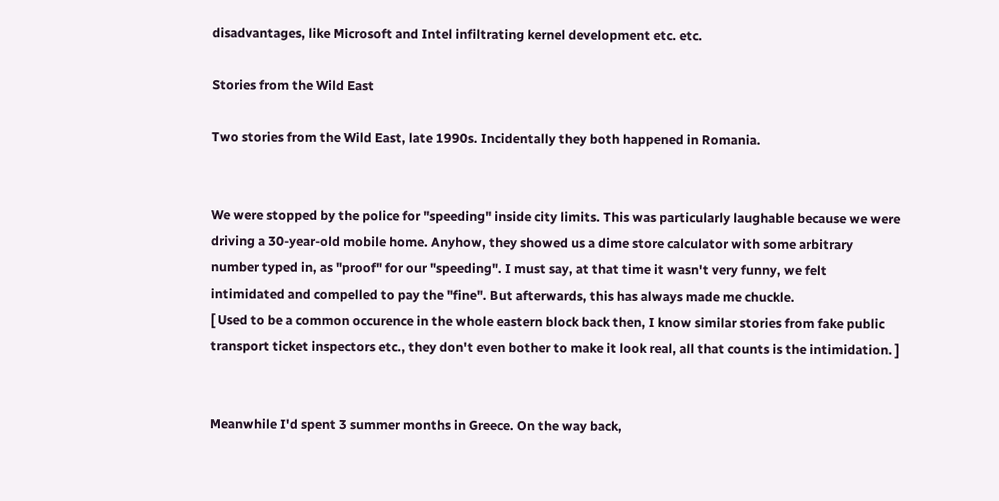disadvantages, like Microsoft and Intel infiltrating kernel development etc. etc.

Stories from the Wild East

Two stories from the Wild East, late 1990s. Incidentally they both happened in Romania.


We were stopped by the police for "speeding" inside city limits. This was particularly laughable because we were driving a 30-year-old mobile home. Anyhow, they showed us a dime store calculator with some arbitrary number typed in, as "proof" for our "speeding". I must say, at that time it wasn't very funny, we felt intimidated and compelled to pay the "fine". But afterwards, this has always made me chuckle.
[ Used to be a common occurence in the whole eastern block back then, I know similar stories from fake public transport ticket inspectors etc., they don't even bother to make it look real, all that counts is the intimidation. ]


Meanwhile I'd spent 3 summer months in Greece. On the way back,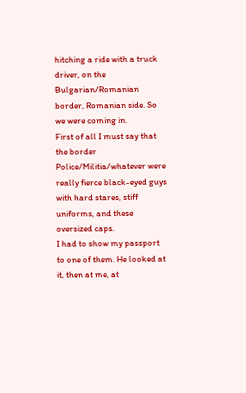hitching a ride with a truck driver, on the Bulgarian/Romanian border, Romanian side. So we were coming in.
First of all I must say that the border Police/Militia/whatever were really fierce black-eyed guys with hard stares, stiff uniforms, and these oversized caps.
I had to show my passport to one of them. He looked at it, then at me, at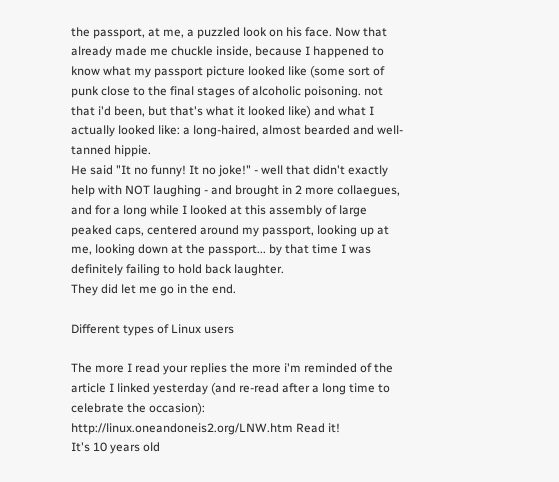the passport, at me, a puzzled look on his face. Now that already made me chuckle inside, because I happened to know what my passport picture looked like (some sort of punk close to the final stages of alcoholic poisoning. not that i'd been, but that's what it looked like) and what I actually looked like: a long-haired, almost bearded and well-tanned hippie.
He said "It no funny! It no joke!" - well that didn't exactly help with NOT laughing - and brought in 2 more collaegues, and for a long while I looked at this assembly of large peaked caps, centered around my passport, looking up at me, looking down at the passport... by that time I was definitely failing to hold back laughter.
They did let me go in the end.

Different types of Linux users

The more I read your replies the more i'm reminded of the article I linked yesterday (and re-read after a long time to celebrate the occasion): http://linux.oneandoneis2.org/LNW.htm Read it!
It's 10 years old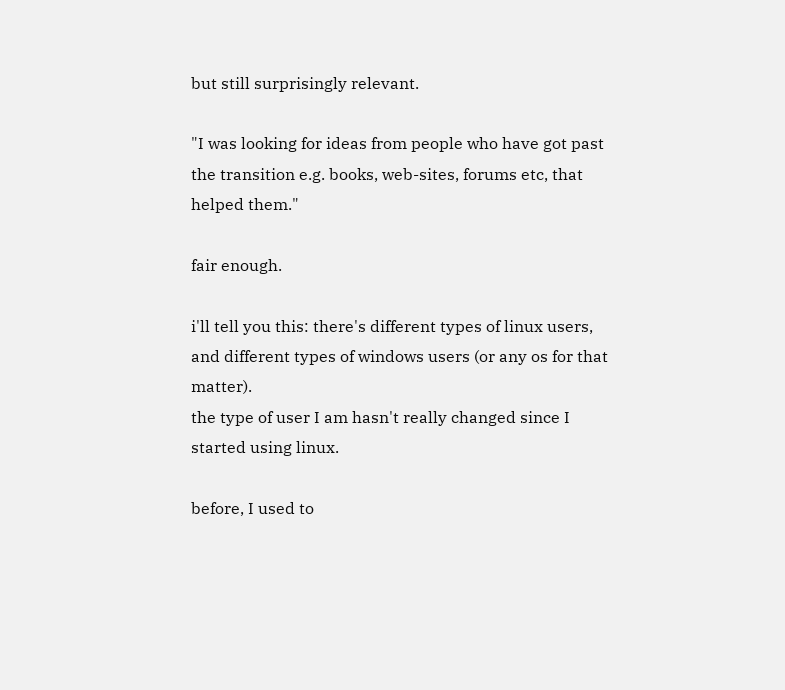but still surprisingly relevant.

"I was looking for ideas from people who have got past the transition e.g. books, web-sites, forums etc, that helped them."

fair enough.

i'll tell you this: there's different types of linux users, and different types of windows users (or any os for that matter).
the type of user I am hasn't really changed since I started using linux.

before, I used to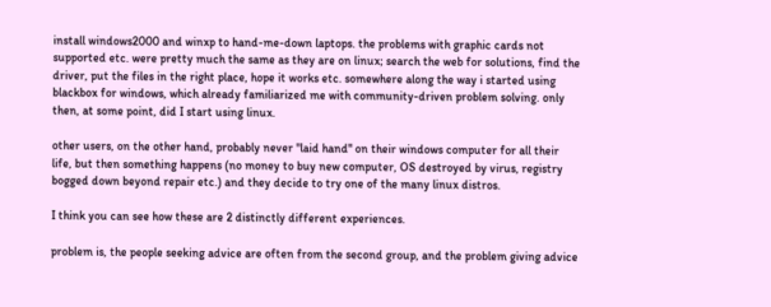install windows2000 and winxp to hand-me-down laptops. the problems with graphic cards not supported etc. were pretty much the same as they are on linux; search the web for solutions, find the driver, put the files in the right place, hope it works etc. somewhere along the way i started using blackbox for windows, which already familiarized me with community-driven problem solving. only then, at some point, did I start using linux.

other users, on the other hand, probably never "laid hand" on their windows computer for all their life, but then something happens (no money to buy new computer, OS destroyed by virus, registry bogged down beyond repair etc.) and they decide to try one of the many linux distros.

I think you can see how these are 2 distinctly different experiences.

problem is, the people seeking advice are often from the second group, and the problem giving advice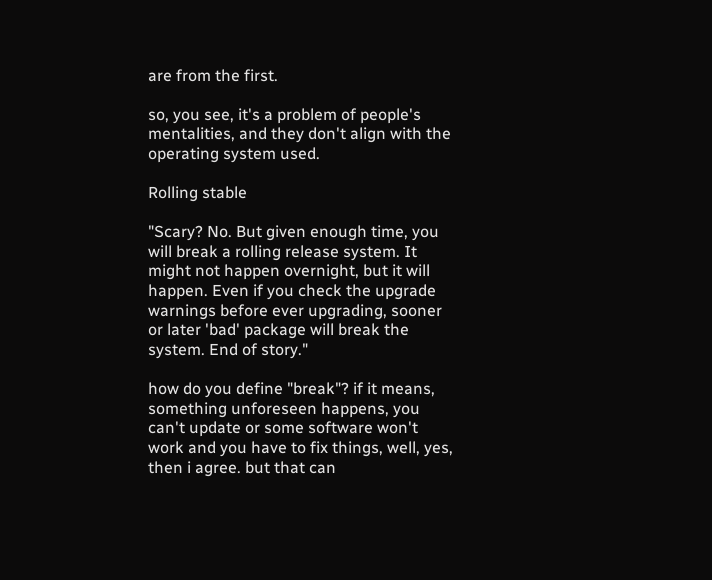are from the first.

so, you see, it's a problem of people's mentalities, and they don't align with the operating system used.

Rolling stable

"Scary? No. But given enough time, you will break a rolling release system. It might not happen overnight, but it will happen. Even if you check the upgrade warnings before ever upgrading, sooner or later 'bad' package will break the system. End of story."

how do you define "break"? if it means, something unforeseen happens, you can't update or some software won't work and you have to fix things, well, yes, then i agree. but that can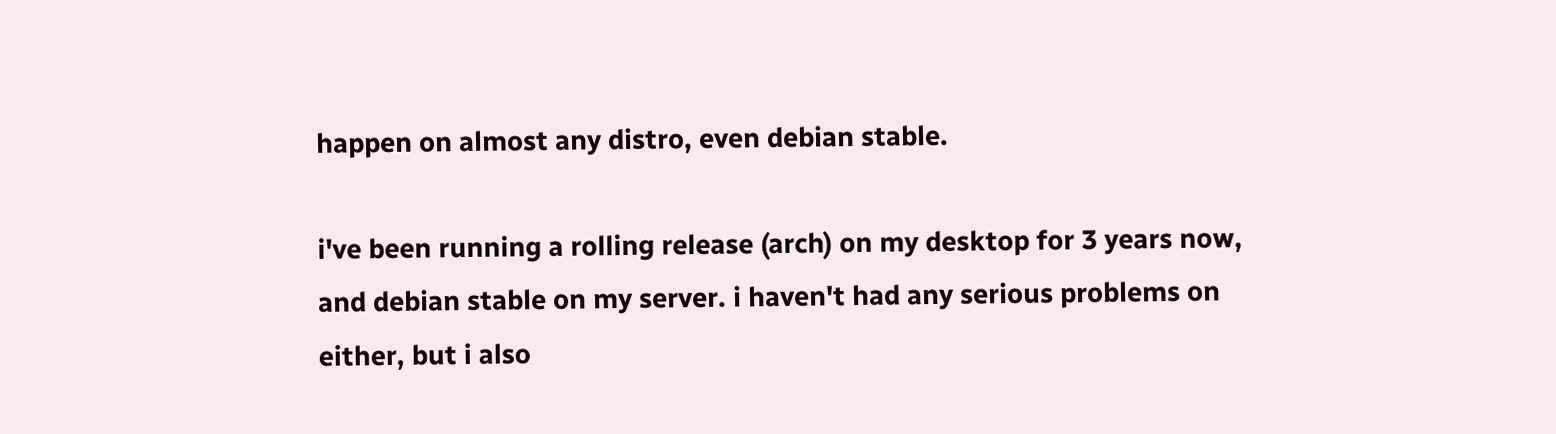happen on almost any distro, even debian stable.

i've been running a rolling release (arch) on my desktop for 3 years now, and debian stable on my server. i haven't had any serious problems on either, but i also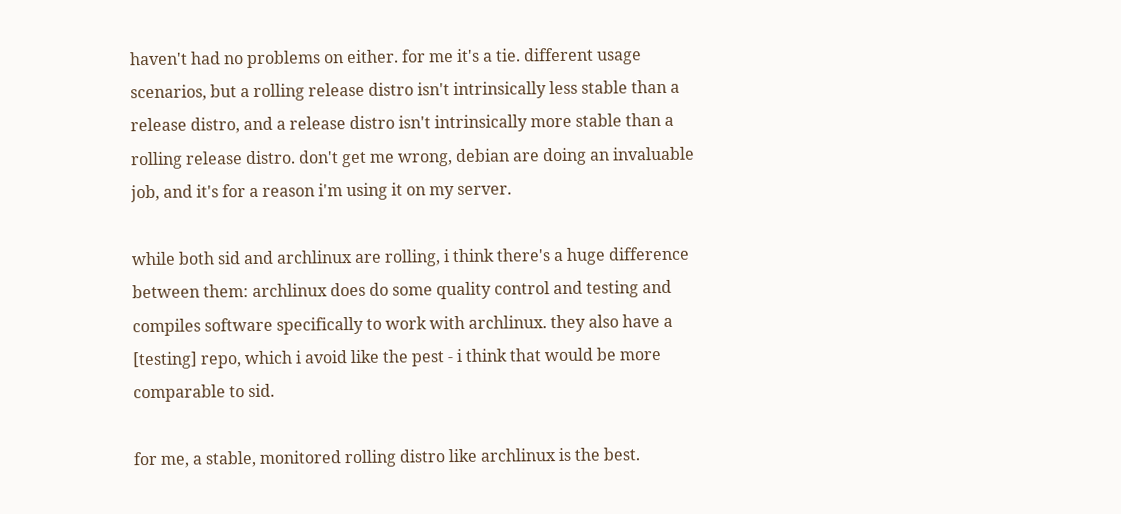haven't had no problems on either. for me it's a tie. different usage scenarios, but a rolling release distro isn't intrinsically less stable than a release distro, and a release distro isn't intrinsically more stable than a rolling release distro. don't get me wrong, debian are doing an invaluable job, and it's for a reason i'm using it on my server.

while both sid and archlinux are rolling, i think there's a huge difference between them: archlinux does do some quality control and testing and compiles software specifically to work with archlinux. they also have a [testing] repo, which i avoid like the pest - i think that would be more comparable to sid.

for me, a stable, monitored rolling distro like archlinux is the best.